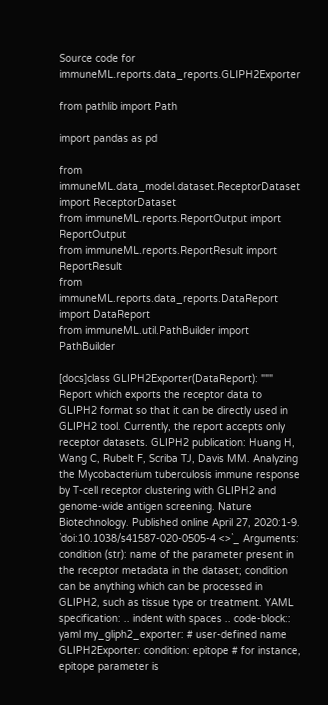Source code for immuneML.reports.data_reports.GLIPH2Exporter

from pathlib import Path

import pandas as pd

from immuneML.data_model.dataset.ReceptorDataset import ReceptorDataset
from immuneML.reports.ReportOutput import ReportOutput
from immuneML.reports.ReportResult import ReportResult
from immuneML.reports.data_reports.DataReport import DataReport
from immuneML.util.PathBuilder import PathBuilder

[docs]class GLIPH2Exporter(DataReport): """ Report which exports the receptor data to GLIPH2 format so that it can be directly used in GLIPH2 tool. Currently, the report accepts only receptor datasets. GLIPH2 publication: Huang H, Wang C, Rubelt F, Scriba TJ, Davis MM. Analyzing the Mycobacterium tuberculosis immune response by T-cell receptor clustering with GLIPH2 and genome-wide antigen screening. Nature Biotechnology. Published online April 27, 2020:1-9. `doi:10.1038/s41587-020-0505-4 <>`_ Arguments: condition (str): name of the parameter present in the receptor metadata in the dataset; condition can be anything which can be processed in GLIPH2, such as tissue type or treatment. YAML specification: .. indent with spaces .. code-block:: yaml my_gliph2_exporter: # user-defined name GLIPH2Exporter: condition: epitope # for instance, epitope parameter is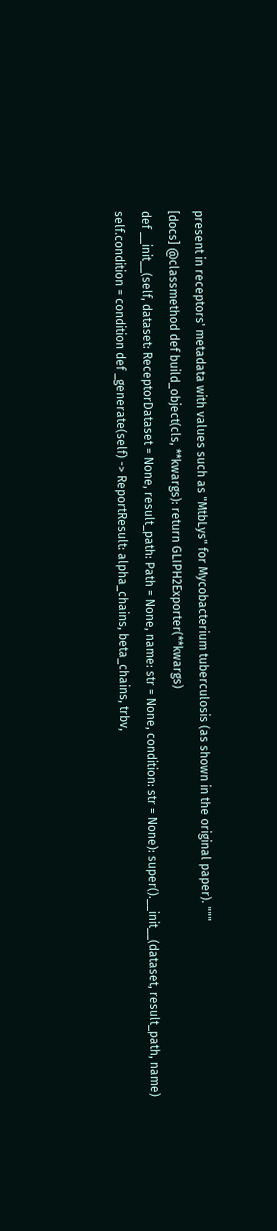present in receptors' metadata with values such as "MtbLys" for Mycobacterium tuberculosis (as shown in the original paper). """
[docs] @classmethod def build_object(cls, **kwargs): return GLIPH2Exporter(**kwargs)
def __init__(self, dataset: ReceptorDataset = None, result_path: Path = None, name: str = None, condition: str = None): super().__init__(dataset, result_path, name) self.condition = condition def _generate(self) -> ReportResult: alpha_chains, beta_chains, trbv,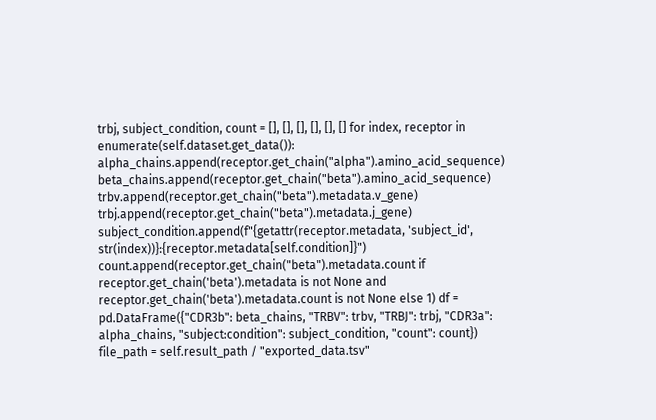trbj, subject_condition, count = [], [], [], [], [], [] for index, receptor in enumerate(self.dataset.get_data()): alpha_chains.append(receptor.get_chain("alpha").amino_acid_sequence) beta_chains.append(receptor.get_chain("beta").amino_acid_sequence) trbv.append(receptor.get_chain("beta").metadata.v_gene) trbj.append(receptor.get_chain("beta").metadata.j_gene) subject_condition.append(f"{getattr(receptor.metadata, 'subject_id', str(index))}:{receptor.metadata[self.condition]}") count.append(receptor.get_chain("beta").metadata.count if receptor.get_chain('beta').metadata is not None and receptor.get_chain('beta').metadata.count is not None else 1) df = pd.DataFrame({"CDR3b": beta_chains, "TRBV": trbv, "TRBJ": trbj, "CDR3a": alpha_chains, "subject:condition": subject_condition, "count": count}) file_path = self.result_path / "exported_data.tsv"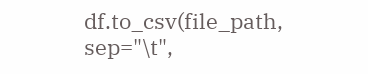df.to_csv(file_path, sep="\t",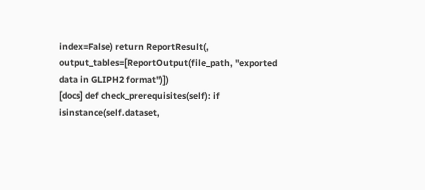index=False) return ReportResult(, output_tables=[ReportOutput(file_path, "exported data in GLIPH2 format")])
[docs] def check_prerequisites(self): if isinstance(self.dataset,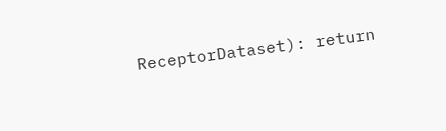ReceptorDataset): return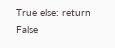True else: return False